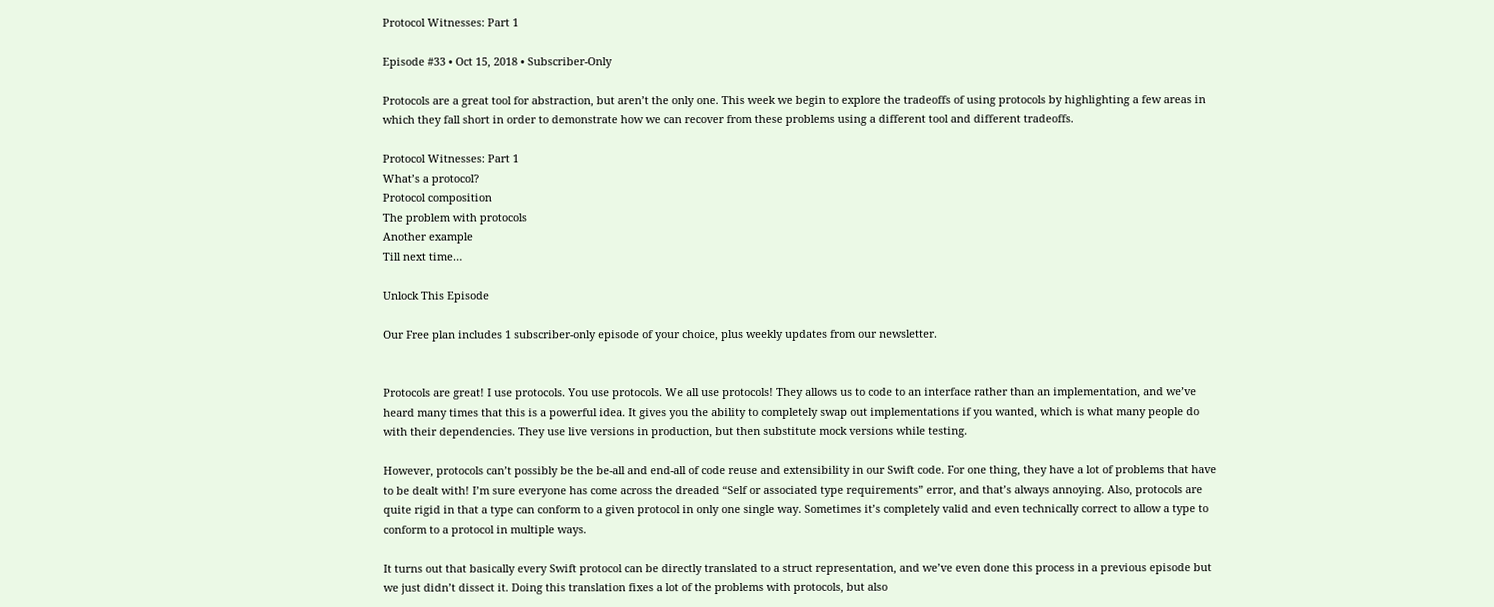Protocol Witnesses: Part 1

Episode #33 • Oct 15, 2018 • Subscriber-Only

Protocols are a great tool for abstraction, but aren’t the only one. This week we begin to explore the tradeoffs of using protocols by highlighting a few areas in which they fall short in order to demonstrate how we can recover from these problems using a different tool and different tradeoffs.

Protocol Witnesses: Part 1
What’s a protocol?
Protocol composition
The problem with protocols
Another example
Till next time…

Unlock This Episode

Our Free plan includes 1 subscriber-only episode of your choice, plus weekly updates from our newsletter.


Protocols are great! I use protocols. You use protocols. We all use protocols! They allows us to code to an interface rather than an implementation, and we’ve heard many times that this is a powerful idea. It gives you the ability to completely swap out implementations if you wanted, which is what many people do with their dependencies. They use live versions in production, but then substitute mock versions while testing.

However, protocols can’t possibly be the be-all and end-all of code reuse and extensibility in our Swift code. For one thing, they have a lot of problems that have to be dealt with! I’m sure everyone has come across the dreaded “Self or associated type requirements” error, and that’s always annoying. Also, protocols are quite rigid in that a type can conform to a given protocol in only one single way. Sometimes it’s completely valid and even technically correct to allow a type to conform to a protocol in multiple ways.

It turns out that basically every Swift protocol can be directly translated to a struct representation, and we’ve even done this process in a previous episode but we just didn’t dissect it. Doing this translation fixes a lot of the problems with protocols, but also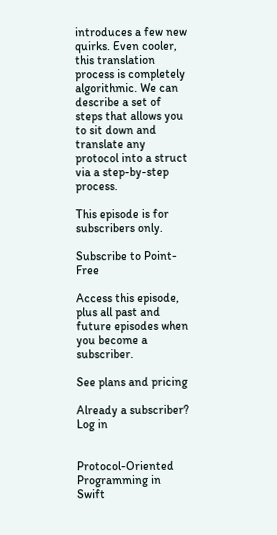introduces a few new quirks. Even cooler, this translation process is completely algorithmic. We can describe a set of steps that allows you to sit down and translate any protocol into a struct via a step-by-step process.

This episode is for subscribers only.

Subscribe to Point-Free

Access this episode, plus all past and future episodes when you become a subscriber.

See plans and pricing

Already a subscriber? Log in


Protocol-Oriented Programming in Swift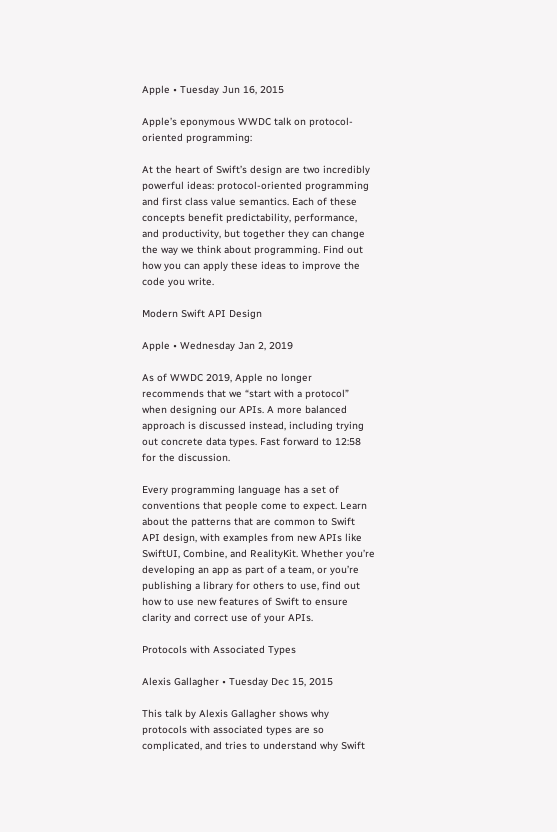Apple • Tuesday Jun 16, 2015

Apple’s eponymous WWDC talk on protocol-oriented programming:

At the heart of Swift’s design are two incredibly powerful ideas: protocol-oriented programming and first class value semantics. Each of these concepts benefit predictability, performance, and productivity, but together they can change the way we think about programming. Find out how you can apply these ideas to improve the code you write.

Modern Swift API Design

Apple • Wednesday Jan 2, 2019

As of WWDC 2019, Apple no longer recommends that we “start with a protocol” when designing our APIs. A more balanced approach is discussed instead, including trying out concrete data types. Fast forward to 12:58 for the discussion.

Every programming language has a set of conventions that people come to expect. Learn about the patterns that are common to Swift API design, with examples from new APIs like SwiftUI, Combine, and RealityKit. Whether you’re developing an app as part of a team, or you’re publishing a library for others to use, find out how to use new features of Swift to ensure clarity and correct use of your APIs.

Protocols with Associated Types

Alexis Gallagher • Tuesday Dec 15, 2015

This talk by Alexis Gallagher shows why protocols with associated types are so complicated, and tries to understand why Swift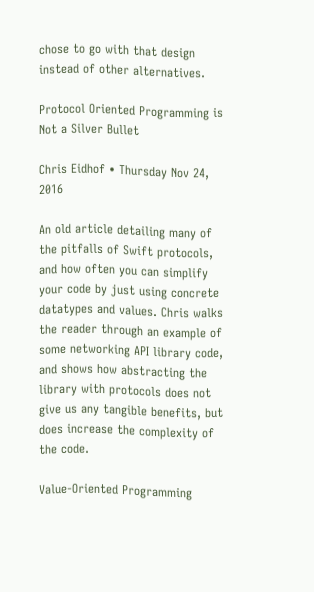chose to go with that design instead of other alternatives.

Protocol Oriented Programming is Not a Silver Bullet

Chris Eidhof • Thursday Nov 24, 2016

An old article detailing many of the pitfalls of Swift protocols, and how often you can simplify your code by just using concrete datatypes and values. Chris walks the reader through an example of some networking API library code, and shows how abstracting the library with protocols does not give us any tangible benefits, but does increase the complexity of the code.

Value-Oriented Programming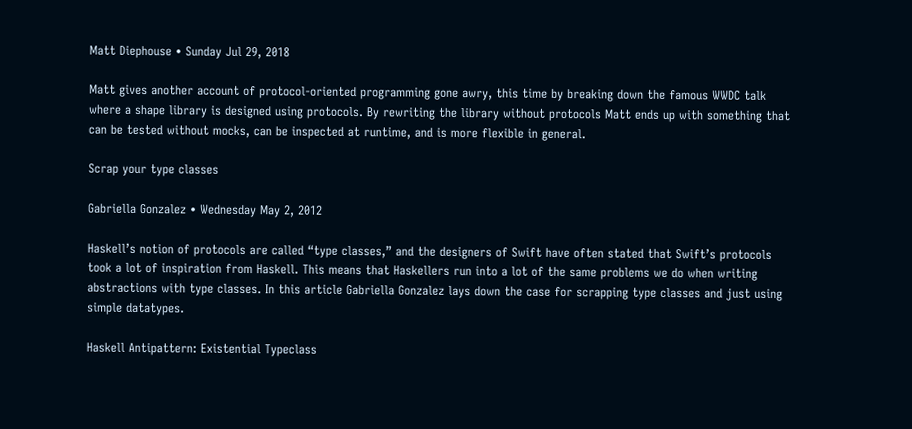Matt Diephouse • Sunday Jul 29, 2018

Matt gives another account of protocol-oriented programming gone awry, this time by breaking down the famous WWDC talk where a shape library is designed using protocols. By rewriting the library without protocols Matt ends up with something that can be tested without mocks, can be inspected at runtime, and is more flexible in general.

Scrap your type classes

Gabriella Gonzalez • Wednesday May 2, 2012

Haskell’s notion of protocols are called “type classes,” and the designers of Swift have often stated that Swift’s protocols took a lot of inspiration from Haskell. This means that Haskellers run into a lot of the same problems we do when writing abstractions with type classes. In this article Gabriella Gonzalez lays down the case for scrapping type classes and just using simple datatypes.

Haskell Antipattern: Existential Typeclass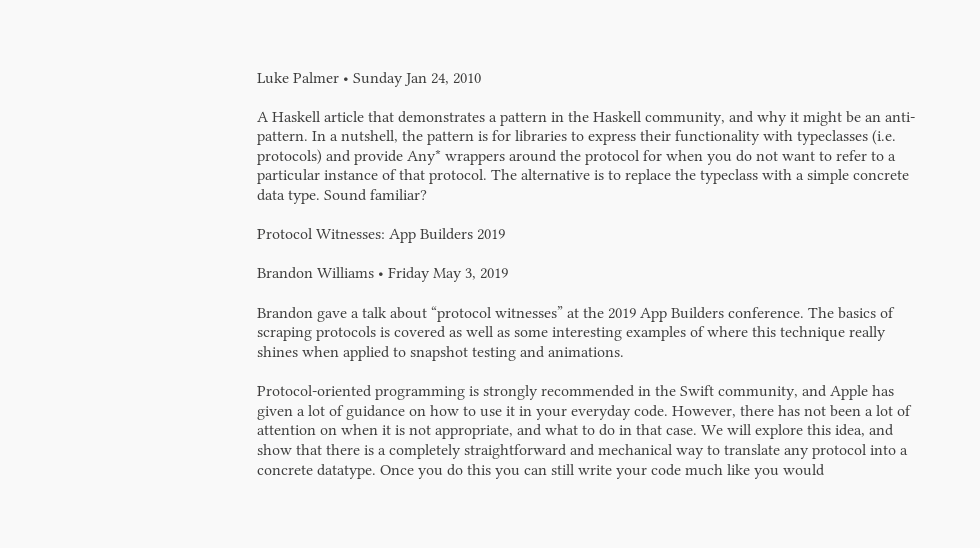Luke Palmer • Sunday Jan 24, 2010

A Haskell article that demonstrates a pattern in the Haskell community, and why it might be an anti-pattern. In a nutshell, the pattern is for libraries to express their functionality with typeclasses (i.e. protocols) and provide Any* wrappers around the protocol for when you do not want to refer to a particular instance of that protocol. The alternative is to replace the typeclass with a simple concrete data type. Sound familiar?

Protocol Witnesses: App Builders 2019

Brandon Williams • Friday May 3, 2019

Brandon gave a talk about “protocol witnesses” at the 2019 App Builders conference. The basics of scraping protocols is covered as well as some interesting examples of where this technique really shines when applied to snapshot testing and animations.

Protocol-oriented programming is strongly recommended in the Swift community, and Apple has given a lot of guidance on how to use it in your everyday code. However, there has not been a lot of attention on when it is not appropriate, and what to do in that case. We will explore this idea, and show that there is a completely straightforward and mechanical way to translate any protocol into a concrete datatype. Once you do this you can still write your code much like you would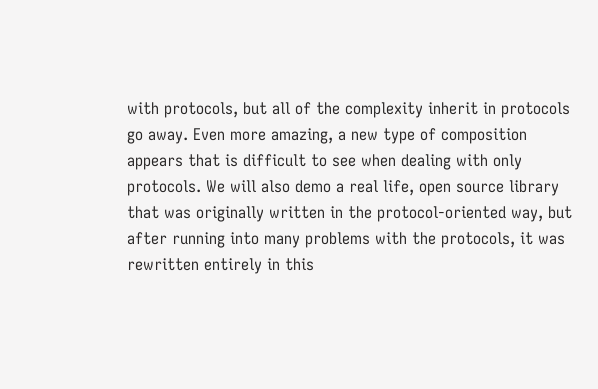with protocols, but all of the complexity inherit in protocols go away. Even more amazing, a new type of composition appears that is difficult to see when dealing with only protocols. We will also demo a real life, open source library that was originally written in the protocol-oriented way, but after running into many problems with the protocols, it was rewritten entirely in this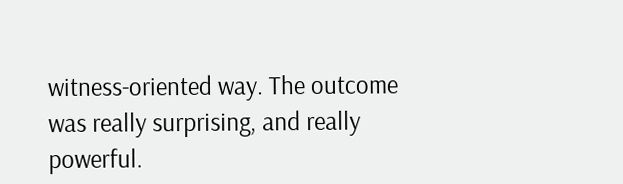witness-oriented way. The outcome was really surprising, and really powerful.